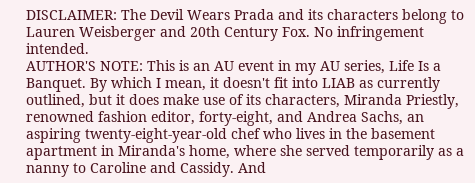DISCLAIMER: The Devil Wears Prada and its characters belong to Lauren Weisberger and 20th Century Fox. No infringement intended.
AUTHOR'S NOTE: This is an AU event in my AU series, Life Is a Banquet. By which I mean, it doesn't fit into LIAB as currently outlined, but it does make use of its characters, Miranda Priestly, renowned fashion editor, forty-eight, and Andrea Sachs, an aspiring twenty-eight-year-old chef who lives in the basement apartment in Miranda's home, where she served temporarily as a nanny to Caroline and Cassidy. And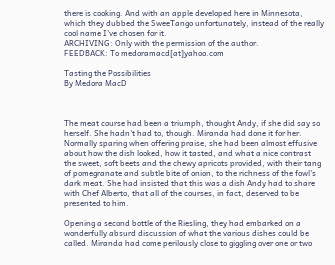there is cooking. And with an apple developed here in Minnesota, which they dubbed the SweeTango unfortunately, instead of the really cool name I've chosen for it.
ARCHIVING: Only with the permission of the author.
FEEDBACK: To medoramacd[at]yahoo.com

Tasting the Possibilities
By Medora MacD



The meat course had been a triumph, thought Andy, if she did say so herself. She hadn't had to, though. Miranda had done it for her. Normally sparing when offering praise, she had been almost effusive about how the dish looked, how it tasted, and what a nice contrast the sweet, soft beets and the chewy apricots provided, with their tang of pomegranate and subtle bite of onion, to the richness of the fowl's dark meat. She had insisted that this was a dish Andy had to share with Chef Alberto, that all of the courses, in fact, deserved to be presented to him.

Opening a second bottle of the Riesling, they had embarked on a wonderfully absurd discussion of what the various dishes could be called. Miranda had come perilously close to giggling over one or two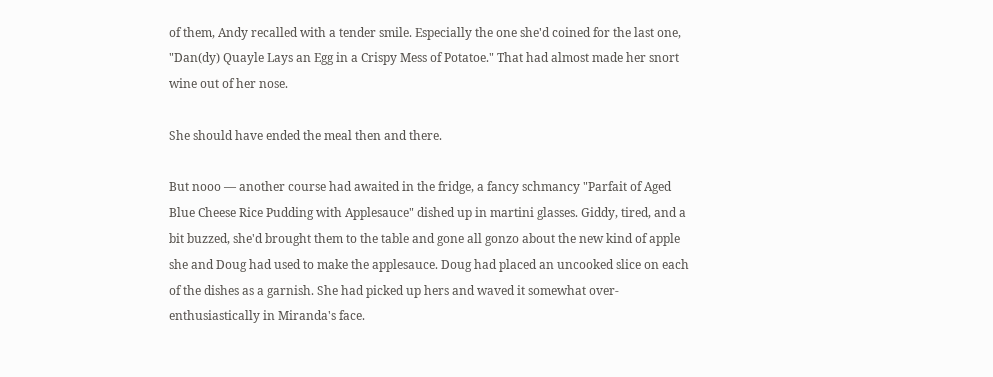of them, Andy recalled with a tender smile. Especially the one she'd coined for the last one, "Dan(dy) Quayle Lays an Egg in a Crispy Mess of Potatoe." That had almost made her snort wine out of her nose.

She should have ended the meal then and there.

But nooo — another course had awaited in the fridge, a fancy schmancy "Parfait of Aged Blue Cheese Rice Pudding with Applesauce" dished up in martini glasses. Giddy, tired, and a bit buzzed, she'd brought them to the table and gone all gonzo about the new kind of apple she and Doug had used to make the applesauce. Doug had placed an uncooked slice on each of the dishes as a garnish. She had picked up hers and waved it somewhat over-enthusiastically in Miranda's face.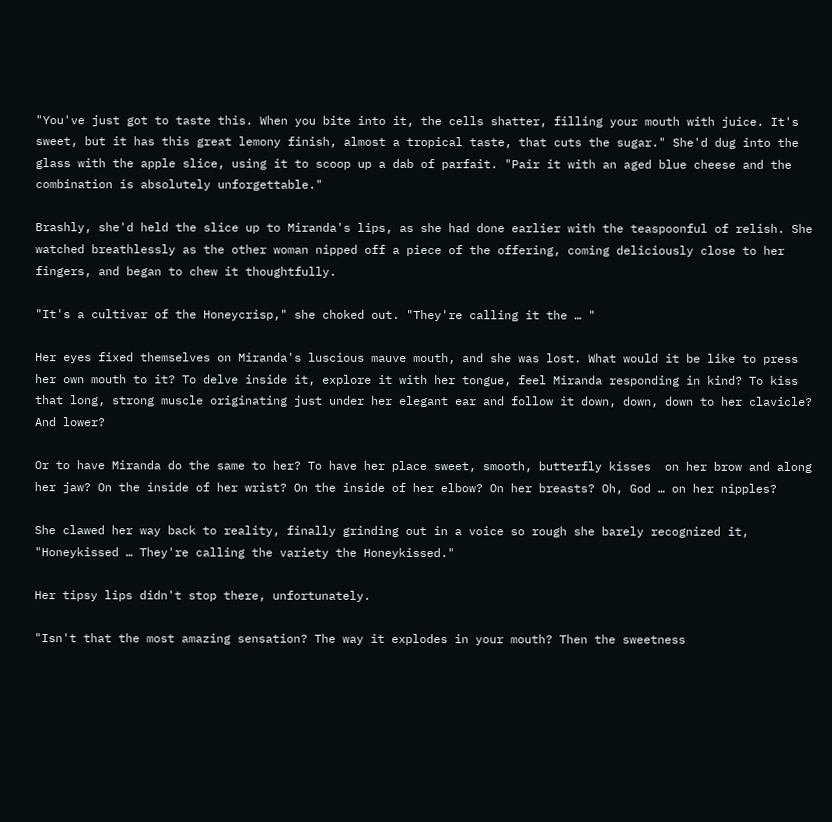"You've just got to taste this. When you bite into it, the cells shatter, filling your mouth with juice. It's sweet, but it has this great lemony finish, almost a tropical taste, that cuts the sugar." She'd dug into the glass with the apple slice, using it to scoop up a dab of parfait. "Pair it with an aged blue cheese and the combination is absolutely unforgettable."

Brashly, she'd held the slice up to Miranda's lips, as she had done earlier with the teaspoonful of relish. She watched breathlessly as the other woman nipped off a piece of the offering, coming deliciously close to her fingers, and began to chew it thoughtfully.

"It's a cultivar of the Honeycrisp," she choked out. "They're calling it the … "

Her eyes fixed themselves on Miranda's luscious mauve mouth, and she was lost. What would it be like to press her own mouth to it? To delve inside it, explore it with her tongue, feel Miranda responding in kind? To kiss that long, strong muscle originating just under her elegant ear and follow it down, down, down to her clavicle? And lower?

Or to have Miranda do the same to her? To have her place sweet, smooth, butterfly kisses  on her brow and along her jaw? On the inside of her wrist? On the inside of her elbow? On her breasts? Oh, God … on her nipples?

She clawed her way back to reality, finally grinding out in a voice so rough she barely recognized it, "Honeykissed … They're calling the variety the Honeykissed."

Her tipsy lips didn't stop there, unfortunately.

"Isn't that the most amazing sensation? The way it explodes in your mouth? Then the sweetness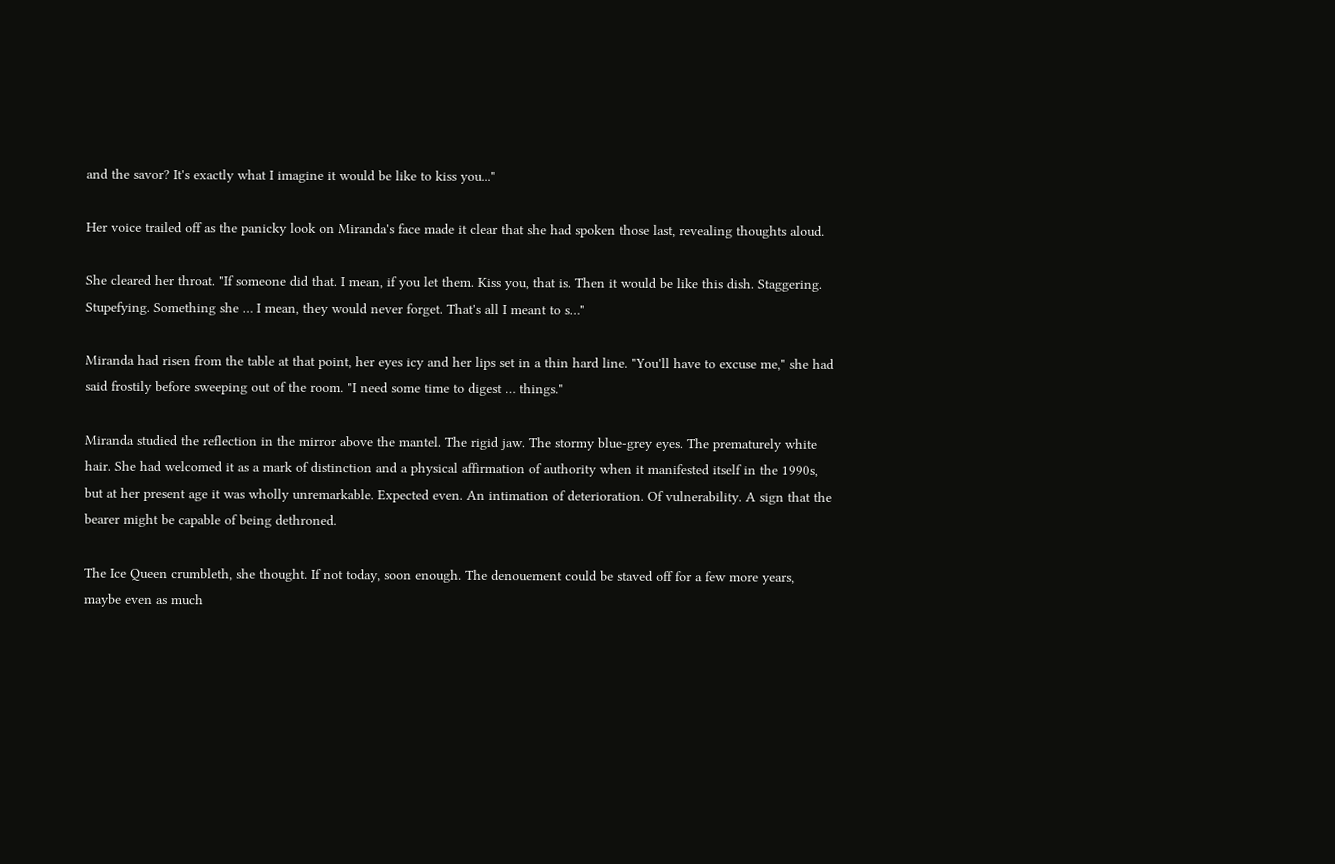and the savor? It's exactly what I imagine it would be like to kiss you..."

Her voice trailed off as the panicky look on Miranda's face made it clear that she had spoken those last, revealing thoughts aloud.

She cleared her throat. "If someone did that. I mean, if you let them. Kiss you, that is. Then it would be like this dish. Staggering. Stupefying. Something she … I mean, they would never forget. That's all I meant to s…"

Miranda had risen from the table at that point, her eyes icy and her lips set in a thin hard line. "You'll have to excuse me," she had said frostily before sweeping out of the room. "I need some time to digest … things."

Miranda studied the reflection in the mirror above the mantel. The rigid jaw. The stormy blue-grey eyes. The prematurely white hair. She had welcomed it as a mark of distinction and a physical affirmation of authority when it manifested itself in the 1990s, but at her present age it was wholly unremarkable. Expected even. An intimation of deterioration. Of vulnerability. A sign that the bearer might be capable of being dethroned.

The Ice Queen crumbleth, she thought. If not today, soon enough. The denouement could be staved off for a few more years, maybe even as much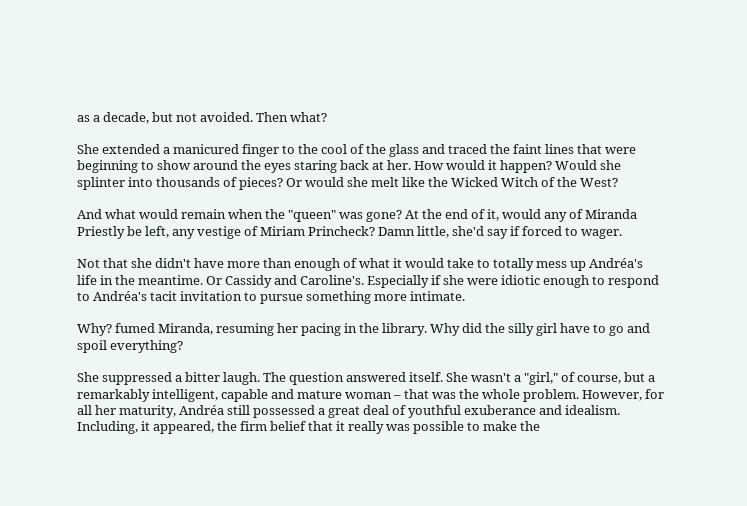as a decade, but not avoided. Then what?

She extended a manicured finger to the cool of the glass and traced the faint lines that were beginning to show around the eyes staring back at her. How would it happen? Would she splinter into thousands of pieces? Or would she melt like the Wicked Witch of the West?

And what would remain when the "queen" was gone? At the end of it, would any of Miranda Priestly be left, any vestige of Miriam Princheck? Damn little, she'd say if forced to wager.

Not that she didn't have more than enough of what it would take to totally mess up Andréa's life in the meantime. Or Cassidy and Caroline's. Especially if she were idiotic enough to respond to Andréa's tacit invitation to pursue something more intimate.

Why? fumed Miranda, resuming her pacing in the library. Why did the silly girl have to go and spoil everything?

She suppressed a bitter laugh. The question answered itself. She wasn't a "girl," of course, but a remarkably intelligent, capable and mature woman – that was the whole problem. However, for all her maturity, Andréa still possessed a great deal of youthful exuberance and idealism. Including, it appeared, the firm belief that it really was possible to make the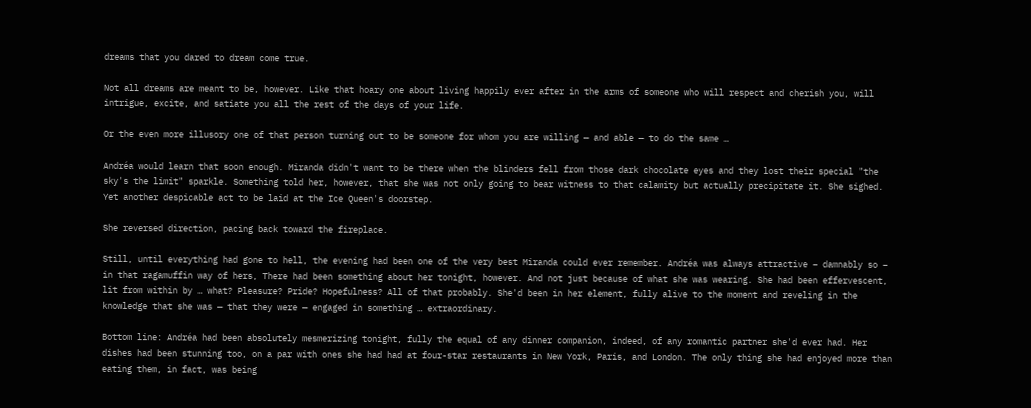dreams that you dared to dream come true.

Not all dreams are meant to be, however. Like that hoary one about living happily ever after in the arms of someone who will respect and cherish you, will intrigue, excite, and satiate you all the rest of the days of your life.

Or the even more illusory one of that person turning out to be someone for whom you are willing — and able — to do the same …

Andréa would learn that soon enough. Miranda didn't want to be there when the blinders fell from those dark chocolate eyes and they lost their special "the sky's the limit" sparkle. Something told her, however, that she was not only going to bear witness to that calamity but actually precipitate it. She sighed. Yet another despicable act to be laid at the Ice Queen's doorstep.

She reversed direction, pacing back toward the fireplace.

Still, until everything had gone to hell, the evening had been one of the very best Miranda could ever remember. Andréa was always attractive – damnably so – in that ragamuffin way of hers, There had been something about her tonight, however. And not just because of what she was wearing. She had been effervescent, lit from within by … what? Pleasure? Pride? Hopefulness? All of that probably. She'd been in her element, fully alive to the moment and reveling in the knowledge that she was — that they were — engaged in something … extraordinary.

Bottom line: Andréa had been absolutely mesmerizing tonight, fully the equal of any dinner companion, indeed, of any romantic partner she'd ever had. Her dishes had been stunning too, on a par with ones she had had at four-star restaurants in New York, Paris, and London. The only thing she had enjoyed more than eating them, in fact, was being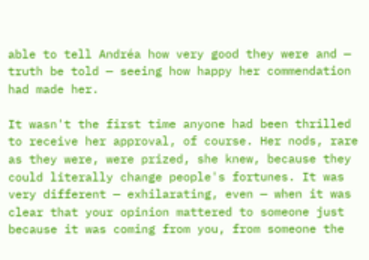able to tell Andréa how very good they were and — truth be told — seeing how happy her commendation had made her.

It wasn't the first time anyone had been thrilled to receive her approval, of course. Her nods, rare as they were, were prized, she knew, because they could literally change people's fortunes. It was very different — exhilarating, even — when it was clear that your opinion mattered to someone just because it was coming from you, from someone the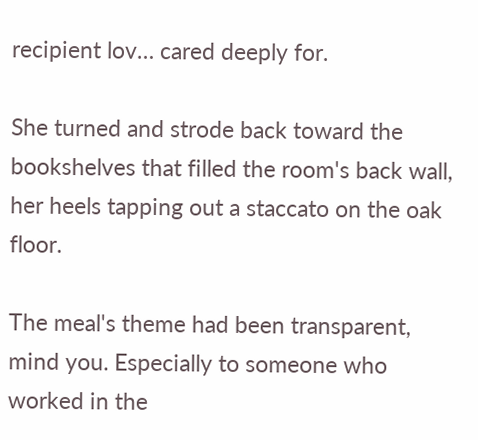recipient lov… cared deeply for.

She turned and strode back toward the bookshelves that filled the room's back wall, her heels tapping out a staccato on the oak floor.

The meal's theme had been transparent, mind you. Especially to someone who worked in the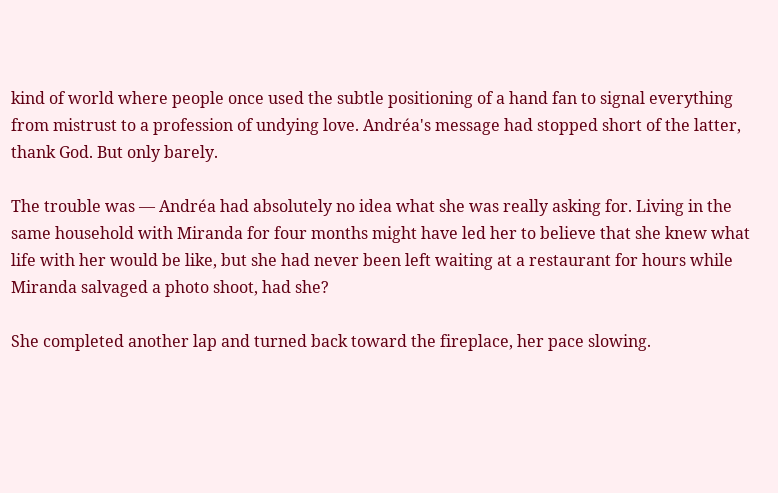kind of world where people once used the subtle positioning of a hand fan to signal everything from mistrust to a profession of undying love. Andréa's message had stopped short of the latter, thank God. But only barely.

The trouble was — Andréa had absolutely no idea what she was really asking for. Living in the same household with Miranda for four months might have led her to believe that she knew what life with her would be like, but she had never been left waiting at a restaurant for hours while Miranda salvaged a photo shoot, had she?

She completed another lap and turned back toward the fireplace, her pace slowing.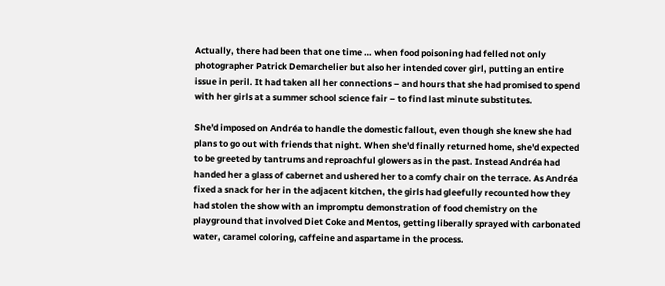Actually, there had been that one time … when food poisoning had felled not only photographer Patrick Demarchelier but also her intended cover girl, putting an entire issue in peril. It had taken all her connections – and hours that she had promised to spend with her girls at a summer school science fair – to find last minute substitutes.

She'd imposed on Andréa to handle the domestic fallout, even though she knew she had plans to go out with friends that night. When she'd finally returned home, she'd expected to be greeted by tantrums and reproachful glowers as in the past. Instead Andréa had handed her a glass of cabernet and ushered her to a comfy chair on the terrace. As Andréa fixed a snack for her in the adjacent kitchen, the girls had gleefully recounted how they had stolen the show with an impromptu demonstration of food chemistry on the playground that involved Diet Coke and Mentos, getting liberally sprayed with carbonated water, caramel coloring, caffeine and aspartame in the process.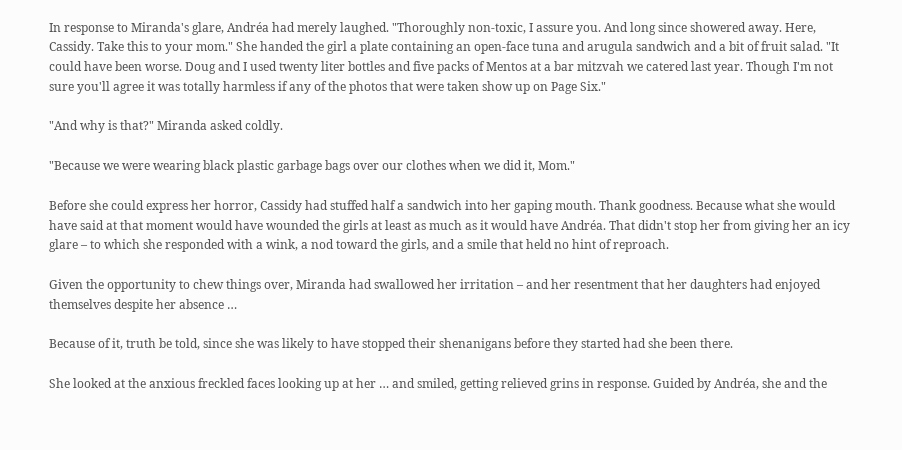In response to Miranda's glare, Andréa had merely laughed. "Thoroughly non-toxic, I assure you. And long since showered away. Here, Cassidy. Take this to your mom." She handed the girl a plate containing an open-face tuna and arugula sandwich and a bit of fruit salad. "It could have been worse. Doug and I used twenty liter bottles and five packs of Mentos at a bar mitzvah we catered last year. Though I'm not sure you'll agree it was totally harmless if any of the photos that were taken show up on Page Six."

"And why is that?" Miranda asked coldly.

"Because we were wearing black plastic garbage bags over our clothes when we did it, Mom."

Before she could express her horror, Cassidy had stuffed half a sandwich into her gaping mouth. Thank goodness. Because what she would have said at that moment would have wounded the girls at least as much as it would have Andréa. That didn't stop her from giving her an icy glare – to which she responded with a wink, a nod toward the girls, and a smile that held no hint of reproach.

Given the opportunity to chew things over, Miranda had swallowed her irritation – and her resentment that her daughters had enjoyed themselves despite her absence …

Because of it, truth be told, since she was likely to have stopped their shenanigans before they started had she been there.

She looked at the anxious freckled faces looking up at her … and smiled, getting relieved grins in response. Guided by Andréa, she and the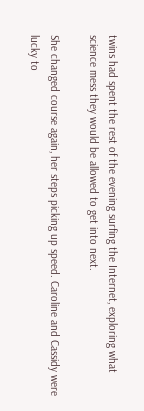twins had spent the rest of the evening surfing the Internet, exploring what science mess they would be allowed to get into next.

She changed course again, her steps picking up speed. Caroline and Cassidy were lucky to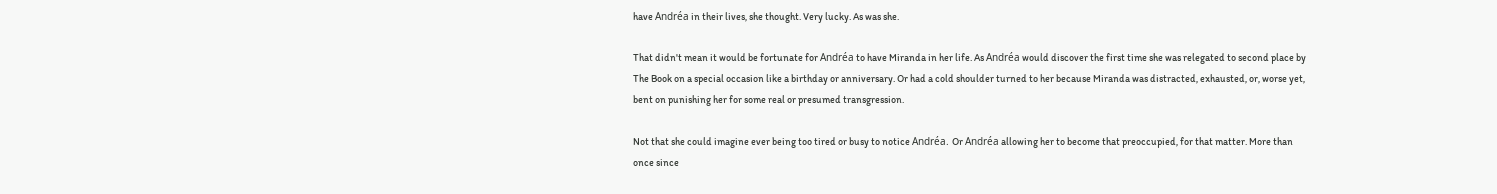have Andréa in their lives, she thought. Very lucky. As was she.

That didn't mean it would be fortunate for Andréa to have Miranda in her life. As Andréa would discover the first time she was relegated to second place by The Book on a special occasion like a birthday or anniversary. Or had a cold shoulder turned to her because Miranda was distracted, exhausted, or, worse yet, bent on punishing her for some real or presumed transgression.

Not that she could imagine ever being too tired or busy to notice Andréa. Or Andréa allowing her to become that preoccupied, for that matter. More than once since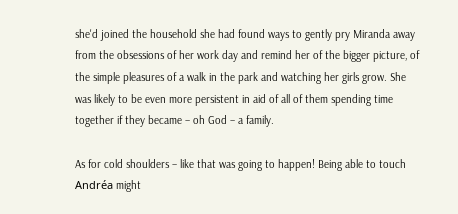she'd joined the household she had found ways to gently pry Miranda away from the obsessions of her work day and remind her of the bigger picture, of the simple pleasures of a walk in the park and watching her girls grow. She was likely to be even more persistent in aid of all of them spending time together if they became – oh God – a family.

As for cold shoulders – like that was going to happen! Being able to touch Andréa might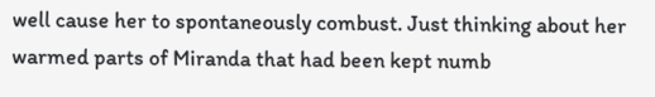well cause her to spontaneously combust. Just thinking about her warmed parts of Miranda that had been kept numb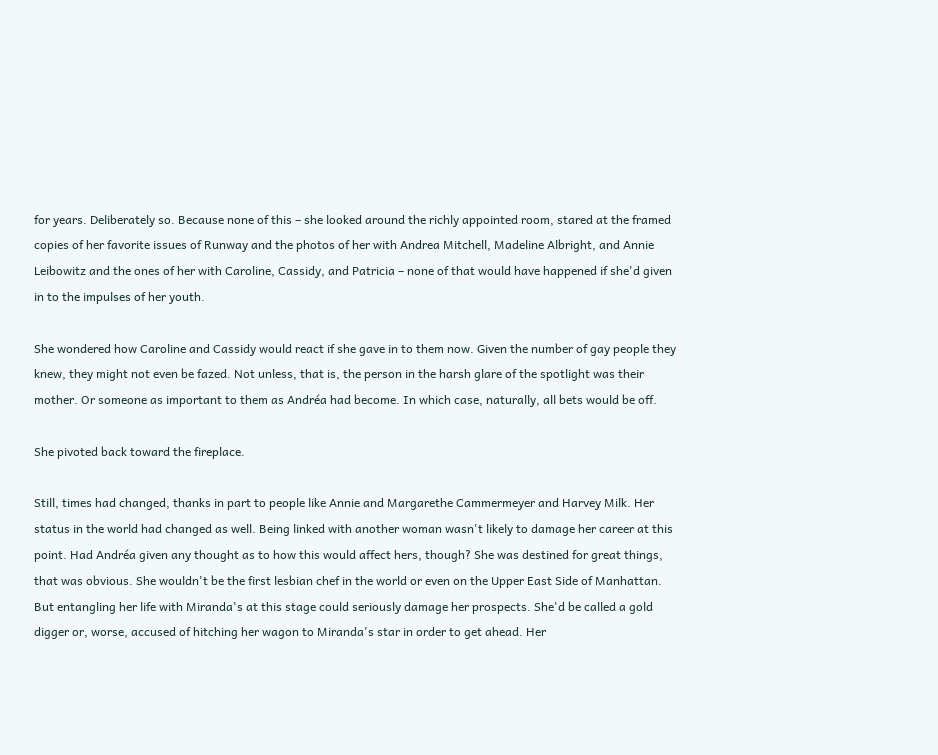for years. Deliberately so. Because none of this – she looked around the richly appointed room, stared at the framed copies of her favorite issues of Runway and the photos of her with Andrea Mitchell, Madeline Albright, and Annie Leibowitz and the ones of her with Caroline, Cassidy, and Patricia – none of that would have happened if she'd given in to the impulses of her youth.

She wondered how Caroline and Cassidy would react if she gave in to them now. Given the number of gay people they knew, they might not even be fazed. Not unless, that is, the person in the harsh glare of the spotlight was their mother. Or someone as important to them as Andréa had become. In which case, naturally, all bets would be off.

She pivoted back toward the fireplace.

Still, times had changed, thanks in part to people like Annie and Margarethe Cammermeyer and Harvey Milk. Her status in the world had changed as well. Being linked with another woman wasn't likely to damage her career at this point. Had Andréa given any thought as to how this would affect hers, though? She was destined for great things, that was obvious. She wouldn't be the first lesbian chef in the world or even on the Upper East Side of Manhattan. But entangling her life with Miranda's at this stage could seriously damage her prospects. She'd be called a gold digger or, worse, accused of hitching her wagon to Miranda's star in order to get ahead. Her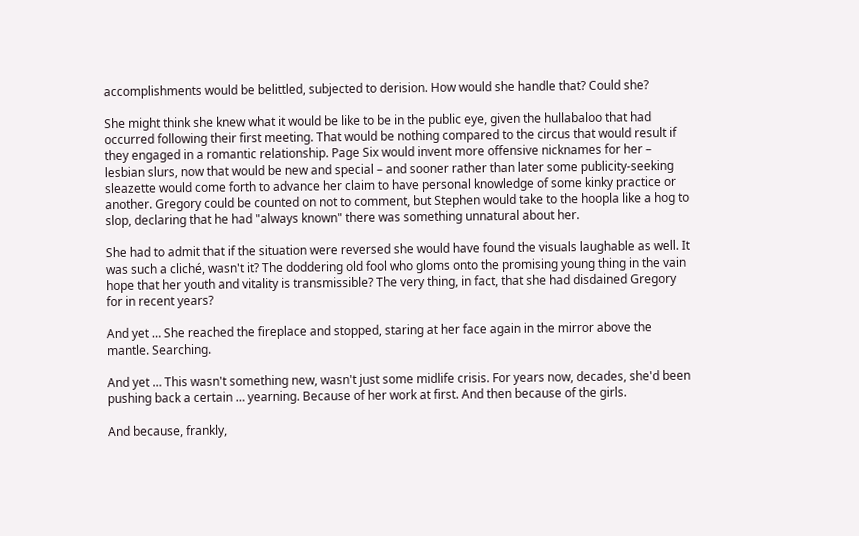accomplishments would be belittled, subjected to derision. How would she handle that? Could she?

She might think she knew what it would be like to be in the public eye, given the hullabaloo that had occurred following their first meeting. That would be nothing compared to the circus that would result if they engaged in a romantic relationship. Page Six would invent more offensive nicknames for her – lesbian slurs, now that would be new and special – and sooner rather than later some publicity-seeking sleazette would come forth to advance her claim to have personal knowledge of some kinky practice or another. Gregory could be counted on not to comment, but Stephen would take to the hoopla like a hog to slop, declaring that he had "always known" there was something unnatural about her.

She had to admit that if the situation were reversed she would have found the visuals laughable as well. It was such a cliché, wasn't it? The doddering old fool who gloms onto the promising young thing in the vain hope that her youth and vitality is transmissible? The very thing, in fact, that she had disdained Gregory for in recent years?

And yet … She reached the fireplace and stopped, staring at her face again in the mirror above the mantle. Searching.

And yet … This wasn't something new, wasn't just some midlife crisis. For years now, decades, she'd been pushing back a certain … yearning. Because of her work at first. And then because of the girls.

And because, frankly,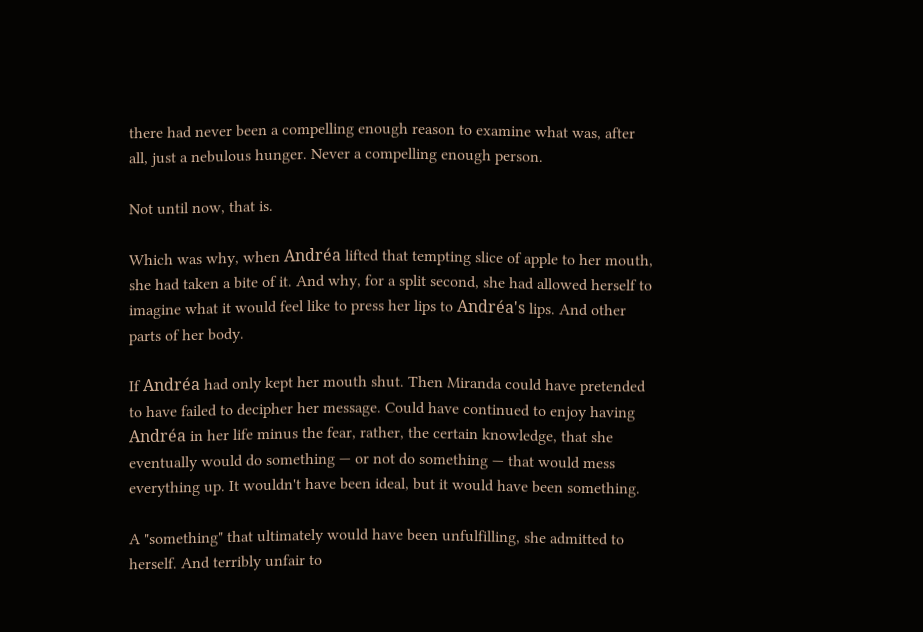there had never been a compelling enough reason to examine what was, after all, just a nebulous hunger. Never a compelling enough person.

Not until now, that is.

Which was why, when Andréa lifted that tempting slice of apple to her mouth, she had taken a bite of it. And why, for a split second, she had allowed herself to imagine what it would feel like to press her lips to Andréa's lips. And other parts of her body.

If Andréa had only kept her mouth shut. Then Miranda could have pretended to have failed to decipher her message. Could have continued to enjoy having Andréa in her life minus the fear, rather, the certain knowledge, that she eventually would do something — or not do something — that would mess everything up. It wouldn't have been ideal, but it would have been something.

A "something" that ultimately would have been unfulfilling, she admitted to herself. And terribly unfair to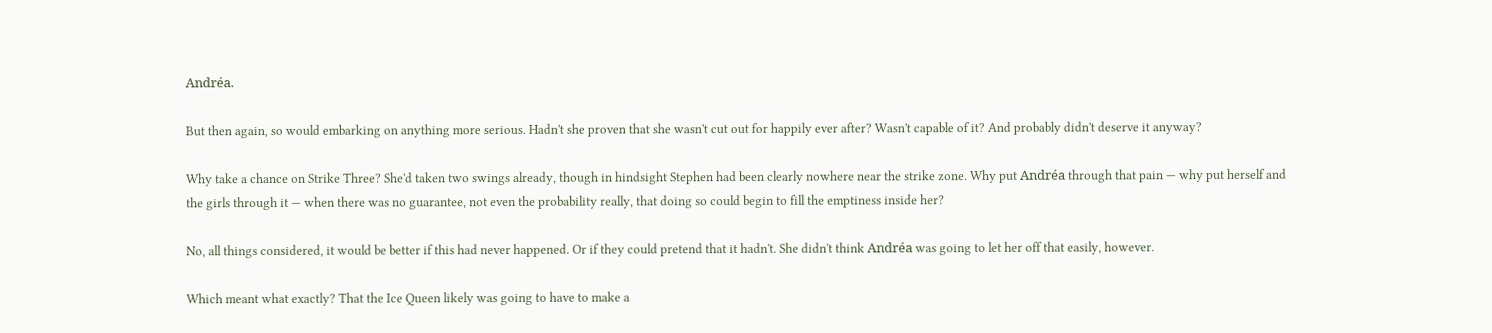Andréa.

But then again, so would embarking on anything more serious. Hadn't she proven that she wasn't cut out for happily ever after? Wasn't capable of it? And probably didn't deserve it anyway?

Why take a chance on Strike Three? She'd taken two swings already, though in hindsight Stephen had been clearly nowhere near the strike zone. Why put Andréa through that pain — why put herself and the girls through it — when there was no guarantee, not even the probability really, that doing so could begin to fill the emptiness inside her?

No, all things considered, it would be better if this had never happened. Or if they could pretend that it hadn't. She didn't think Andréa was going to let her off that easily, however.

Which meant what exactly? That the Ice Queen likely was going to have to make a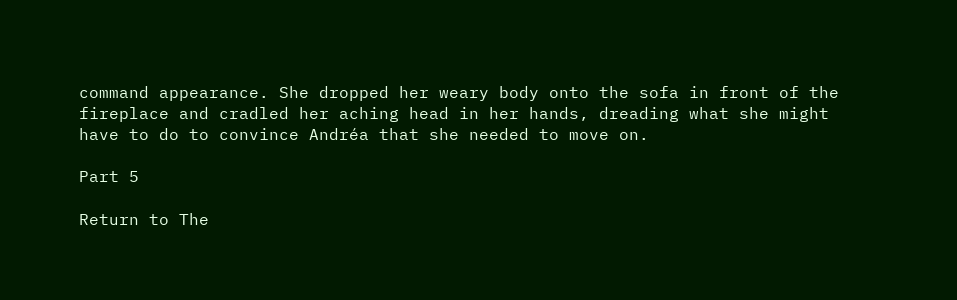command appearance. She dropped her weary body onto the sofa in front of the fireplace and cradled her aching head in her hands, dreading what she might have to do to convince Andréa that she needed to move on.

Part 5

Return to The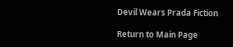Devil Wears Prada Fiction

Return to Main Page